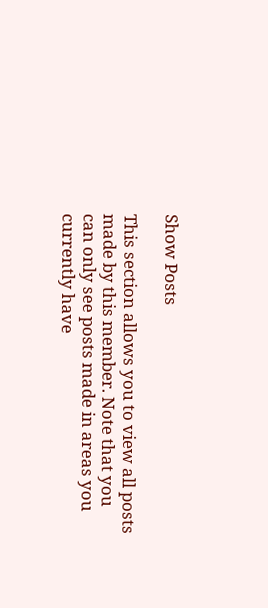Show Posts

This section allows you to view all posts made by this member. Note that you can only see posts made in areas you currently have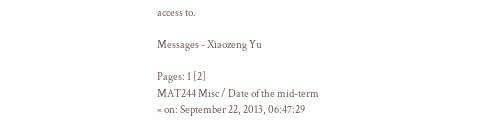access to.

Messages - Xiaozeng Yu

Pages: 1 [2]
MAT244 Misc / Date of the mid-term
« on: September 22, 2013, 06:47:29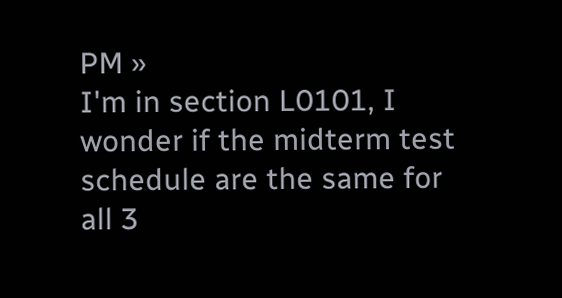PM »
I'm in section L0101, I wonder if the midterm test schedule are the same for all 3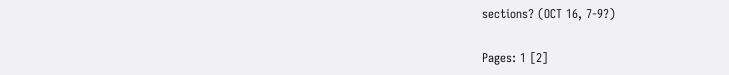sections? (OCT 16, 7-9?)

Pages: 1 [2]